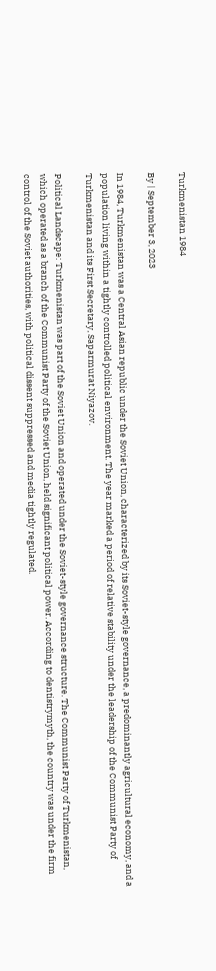Turkmenistan 1984

By | September 3, 2023

In 1984, Turkmenistan was a Central Asian republic under the Soviet Union, characterized by its Soviet-style governance, a predominantly agricultural economy, and a population living within a tightly controlled political environment. The year marked a period of relative stability under the leadership of the Communist Party of Turkmenistan and its First Secretary, Saparmurat Niyazov.

Political Landscape: Turkmenistan was part of the Soviet Union and operated under the Soviet-style governance structure. The Communist Party of Turkmenistan, which operated as a branch of the Communist Party of the Soviet Union, held significant political power. According to dentistrymyth, the country was under the firm control of the Soviet authorities, with political dissent suppressed and media tightly regulated.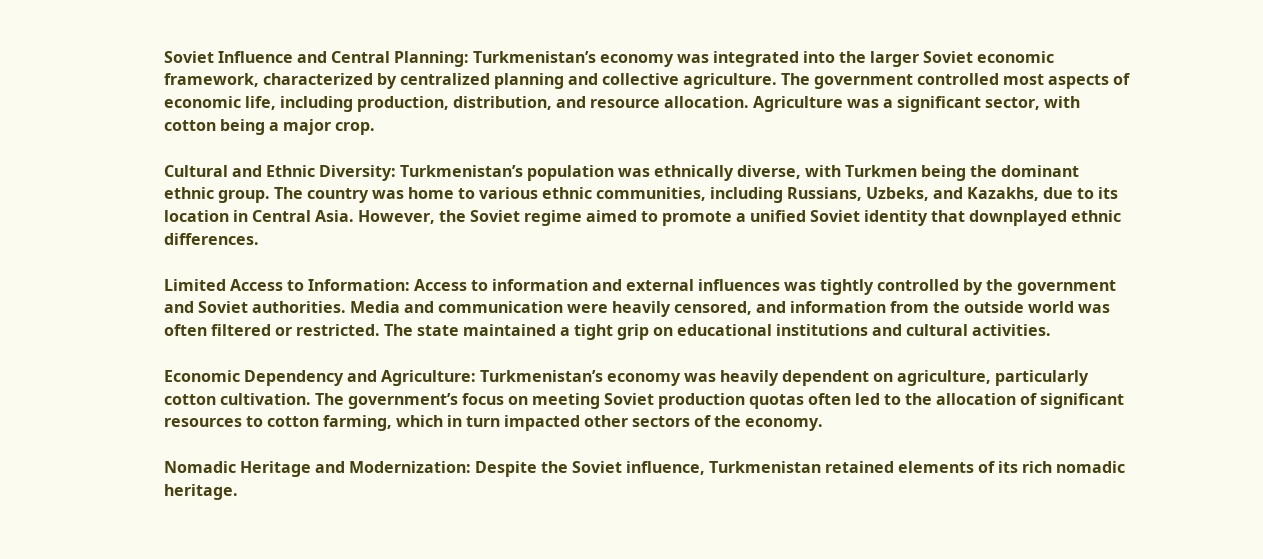Soviet Influence and Central Planning: Turkmenistan’s economy was integrated into the larger Soviet economic framework, characterized by centralized planning and collective agriculture. The government controlled most aspects of economic life, including production, distribution, and resource allocation. Agriculture was a significant sector, with cotton being a major crop.

Cultural and Ethnic Diversity: Turkmenistan’s population was ethnically diverse, with Turkmen being the dominant ethnic group. The country was home to various ethnic communities, including Russians, Uzbeks, and Kazakhs, due to its location in Central Asia. However, the Soviet regime aimed to promote a unified Soviet identity that downplayed ethnic differences.

Limited Access to Information: Access to information and external influences was tightly controlled by the government and Soviet authorities. Media and communication were heavily censored, and information from the outside world was often filtered or restricted. The state maintained a tight grip on educational institutions and cultural activities.

Economic Dependency and Agriculture: Turkmenistan’s economy was heavily dependent on agriculture, particularly cotton cultivation. The government’s focus on meeting Soviet production quotas often led to the allocation of significant resources to cotton farming, which in turn impacted other sectors of the economy.

Nomadic Heritage and Modernization: Despite the Soviet influence, Turkmenistan retained elements of its rich nomadic heritage.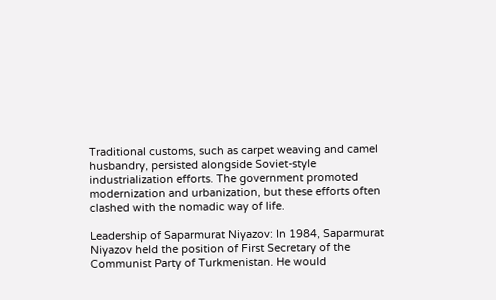Traditional customs, such as carpet weaving and camel husbandry, persisted alongside Soviet-style industrialization efforts. The government promoted modernization and urbanization, but these efforts often clashed with the nomadic way of life.

Leadership of Saparmurat Niyazov: In 1984, Saparmurat Niyazov held the position of First Secretary of the Communist Party of Turkmenistan. He would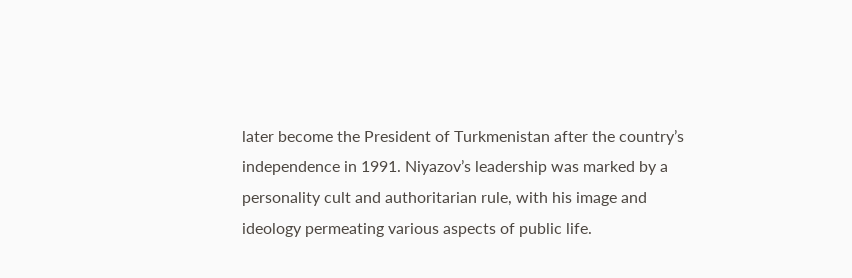later become the President of Turkmenistan after the country’s independence in 1991. Niyazov’s leadership was marked by a personality cult and authoritarian rule, with his image and ideology permeating various aspects of public life.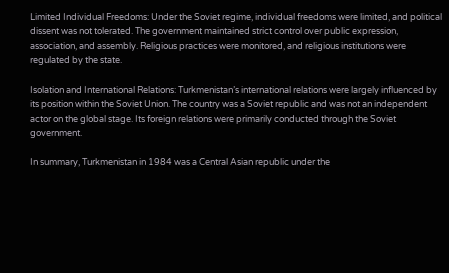Limited Individual Freedoms: Under the Soviet regime, individual freedoms were limited, and political dissent was not tolerated. The government maintained strict control over public expression, association, and assembly. Religious practices were monitored, and religious institutions were regulated by the state.

Isolation and International Relations: Turkmenistan’s international relations were largely influenced by its position within the Soviet Union. The country was a Soviet republic and was not an independent actor on the global stage. Its foreign relations were primarily conducted through the Soviet government.

In summary, Turkmenistan in 1984 was a Central Asian republic under the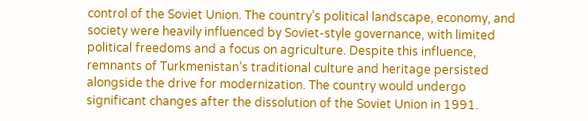control of the Soviet Union. The country’s political landscape, economy, and society were heavily influenced by Soviet-style governance, with limited political freedoms and a focus on agriculture. Despite this influence, remnants of Turkmenistan’s traditional culture and heritage persisted alongside the drive for modernization. The country would undergo significant changes after the dissolution of the Soviet Union in 1991.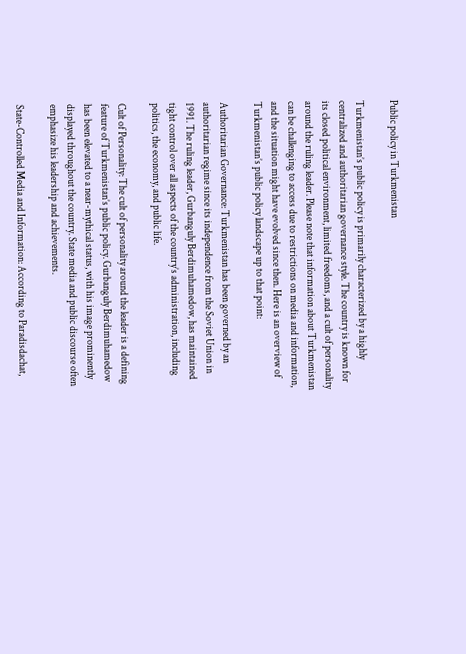Public policy in Turkmenistan

Turkmenistan’s public policy is primarily characterized by a highly centralized and authoritarian governance style. The country is known for its closed political environment, limited freedoms, and a cult of personality around the ruling leader. Please note that information about Turkmenistan can be challenging to access due to restrictions on media and information, and the situation might have evolved since then. Here is an overview of Turkmenistan’s public policy landscape up to that point:

Authoritarian Governance: Turkmenistan has been governed by an authoritarian regime since its independence from the Soviet Union in 1991. The ruling leader, Gurbanguly Berdimuhamedow, has maintained tight control over all aspects of the country’s administration, including politics, the economy, and public life.

Cult of Personality: The cult of personality around the leader is a defining feature of Turkmenistan’s public policy. Gurbanguly Berdimuhamedow has been elevated to a near-mythical status, with his image prominently displayed throughout the country. State media and public discourse often emphasize his leadership and achievements.

State-Controlled Media and Information: According to Paradisdachat,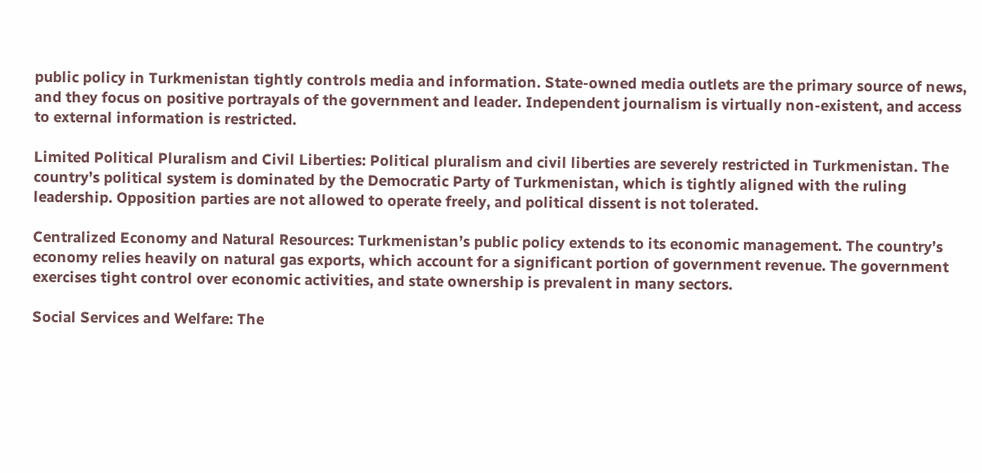public policy in Turkmenistan tightly controls media and information. State-owned media outlets are the primary source of news, and they focus on positive portrayals of the government and leader. Independent journalism is virtually non-existent, and access to external information is restricted.

Limited Political Pluralism and Civil Liberties: Political pluralism and civil liberties are severely restricted in Turkmenistan. The country’s political system is dominated by the Democratic Party of Turkmenistan, which is tightly aligned with the ruling leadership. Opposition parties are not allowed to operate freely, and political dissent is not tolerated.

Centralized Economy and Natural Resources: Turkmenistan’s public policy extends to its economic management. The country’s economy relies heavily on natural gas exports, which account for a significant portion of government revenue. The government exercises tight control over economic activities, and state ownership is prevalent in many sectors.

Social Services and Welfare: The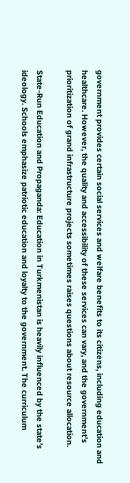government provides certain social services and welfare benefits to its citizens, including education and healthcare. However, the quality and accessibility of these services can vary, and the government’s prioritization of grand infrastructure projects sometimes raises questions about resource allocation.

State-Run Education and Propaganda: Education in Turkmenistan is heavily influenced by the state’s ideology. Schools emphasize patriotic education and loyalty to the government. The curriculum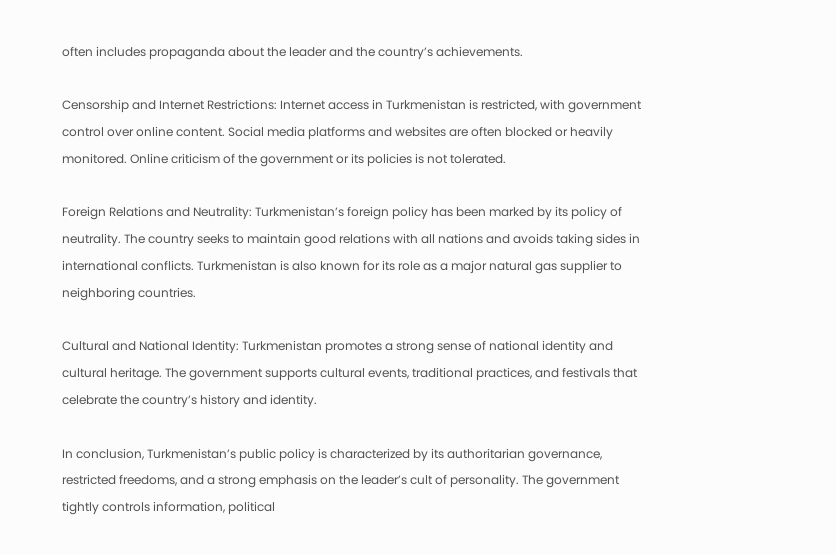often includes propaganda about the leader and the country’s achievements.

Censorship and Internet Restrictions: Internet access in Turkmenistan is restricted, with government control over online content. Social media platforms and websites are often blocked or heavily monitored. Online criticism of the government or its policies is not tolerated.

Foreign Relations and Neutrality: Turkmenistan’s foreign policy has been marked by its policy of neutrality. The country seeks to maintain good relations with all nations and avoids taking sides in international conflicts. Turkmenistan is also known for its role as a major natural gas supplier to neighboring countries.

Cultural and National Identity: Turkmenistan promotes a strong sense of national identity and cultural heritage. The government supports cultural events, traditional practices, and festivals that celebrate the country’s history and identity.

In conclusion, Turkmenistan’s public policy is characterized by its authoritarian governance, restricted freedoms, and a strong emphasis on the leader’s cult of personality. The government tightly controls information, political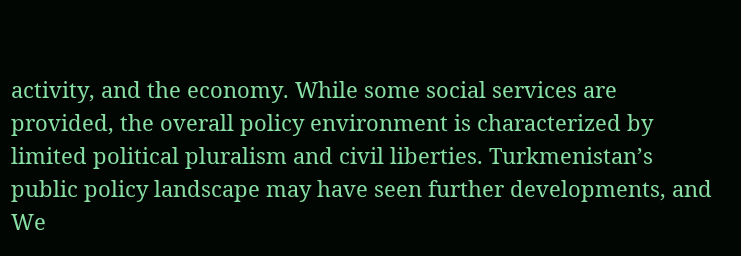activity, and the economy. While some social services are provided, the overall policy environment is characterized by limited political pluralism and civil liberties. Turkmenistan’s public policy landscape may have seen further developments, and We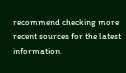recommend checking more recent sources for the latest information.